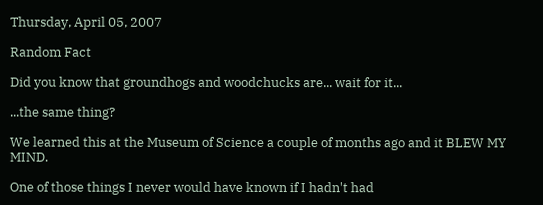Thursday, April 05, 2007

Random Fact

Did you know that groundhogs and woodchucks are... wait for it...

...the same thing?

We learned this at the Museum of Science a couple of months ago and it BLEW MY MIND.

One of those things I never would have known if I hadn't had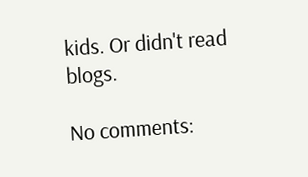kids. Or didn't read blogs.

No comments: